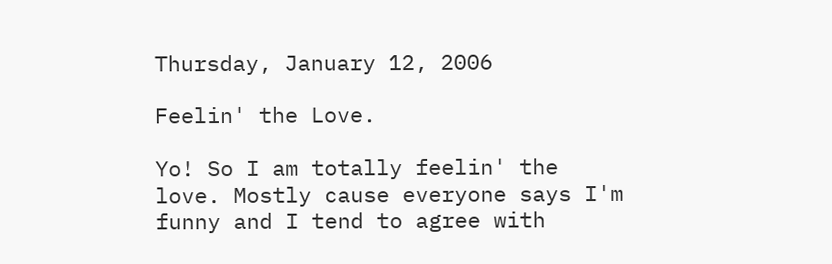Thursday, January 12, 2006

Feelin' the Love.

Yo! So I am totally feelin' the love. Mostly cause everyone says I'm funny and I tend to agree with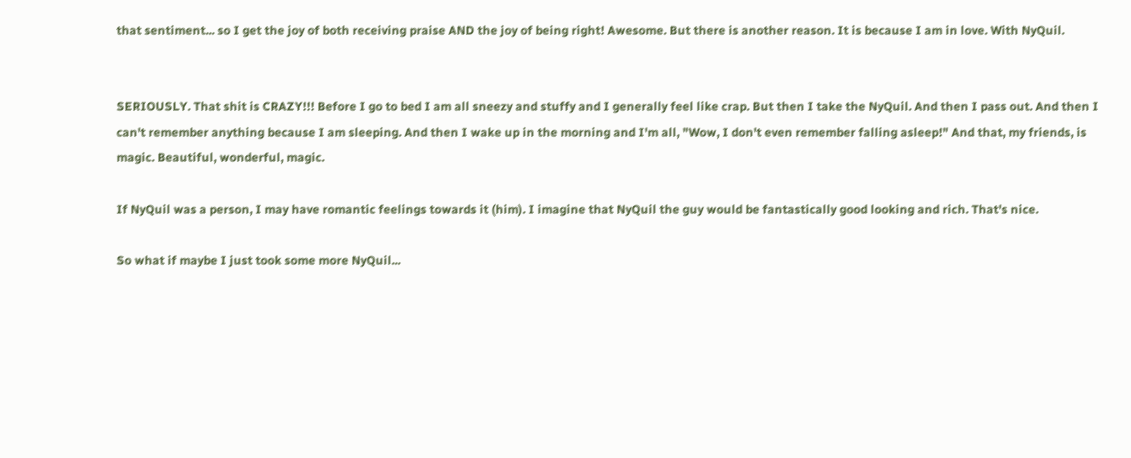that sentiment... so I get the joy of both receiving praise AND the joy of being right! Awesome. But there is another reason. It is because I am in love. With NyQuil.


SERIOUSLY. That shit is CRAZY!!! Before I go to bed I am all sneezy and stuffy and I generally feel like crap. But then I take the NyQuil. And then I pass out. And then I can't remember anything because I am sleeping. And then I wake up in the morning and I'm all, "Wow, I don't even remember falling asleep!" And that, my friends, is magic. Beautiful, wonderful, magic.

If NyQuil was a person, I may have romantic feelings towards it (him). I imagine that NyQuil the guy would be fantastically good looking and rich. That's nice.

So what if maybe I just took some more NyQuil...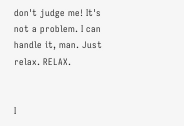don't judge me! It's not a problem. I can handle it, man. Just relax. RELAX.


I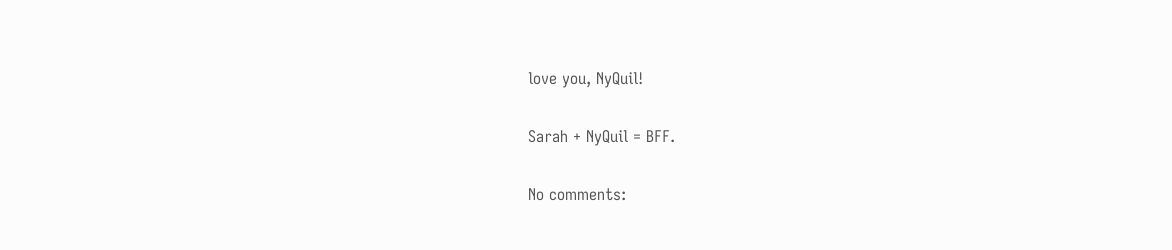love you, NyQuil!

Sarah + NyQuil = BFF.

No comments: